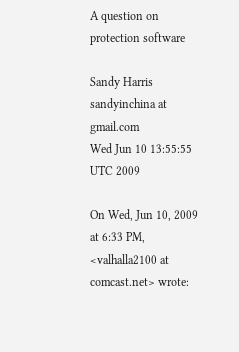A question on protection software

Sandy Harris sandyinchina at gmail.com
Wed Jun 10 13:55:55 UTC 2009

On Wed, Jun 10, 2009 at 6:33 PM, <valhalla2100 at comcast.net> wrote: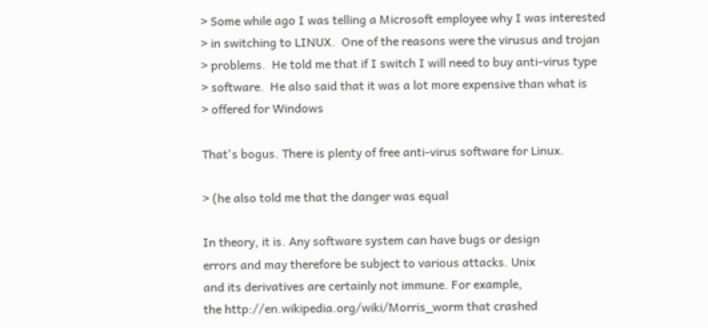> Some while ago I was telling a Microsoft employee why I was interested
> in switching to LINUX.  One of the reasons were the virusus and trojan
> problems.  He told me that if I switch I will need to buy anti-virus type
> software.  He also said that it was a lot more expensive than what is
> offered for Windows

That's bogus. There is plenty of free anti-virus software for Linux.

> (he also told me that the danger was equal

In theory, it is. Any software system can have bugs or design
errors and may therefore be subject to various attacks. Unix
and its derivatives are certainly not immune. For example,
the http://en.wikipedia.org/wiki/Morris_worm that crashed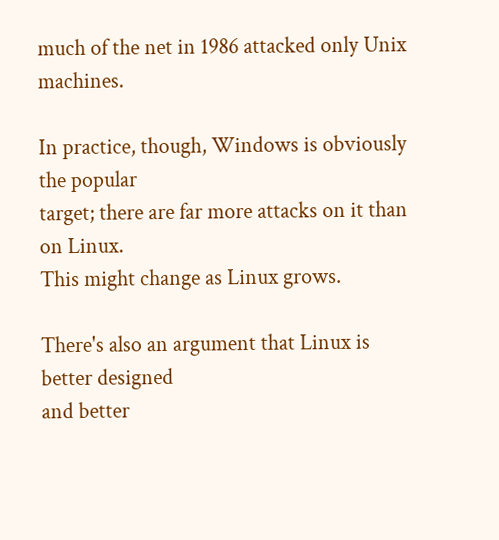much of the net in 1986 attacked only Unix machines.

In practice, though, Windows is obviously the popular
target; there are far more attacks on it than on Linux.
This might change as Linux grows.

There's also an argument that Linux is better designed
and better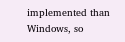implemented than Windows, so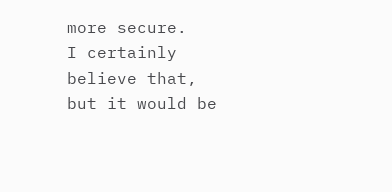more secure.
I certainly believe that, but it would be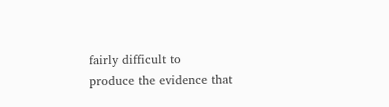fairly difficult to
produce the evidence that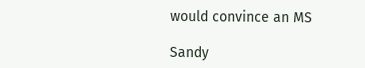would convince an MS

Sandy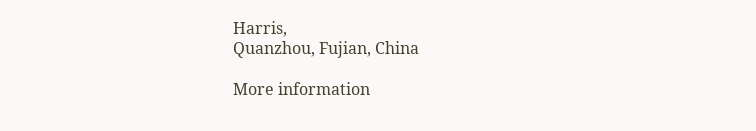Harris,
Quanzhou, Fujian, China

More information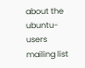about the ubuntu-users mailing list